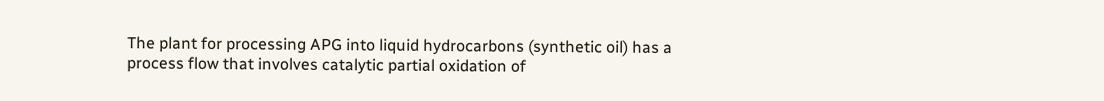The plant for processing APG into liquid hydrocarbons (synthetic oil) has a process flow that involves catalytic partial oxidation of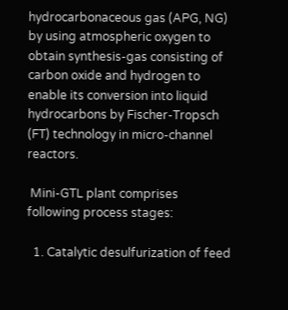hydrocarbonaceous gas (APG, NG) by using atmospheric oxygen to obtain synthesis-gas consisting of carbon oxide and hydrogen to enable its conversion into liquid hydrocarbons by Fischer-Tropsch (FT) technology in micro-channel reactors.

 Mini-GTL plant comprises following process stages:

  1. Catalytic desulfurization of feed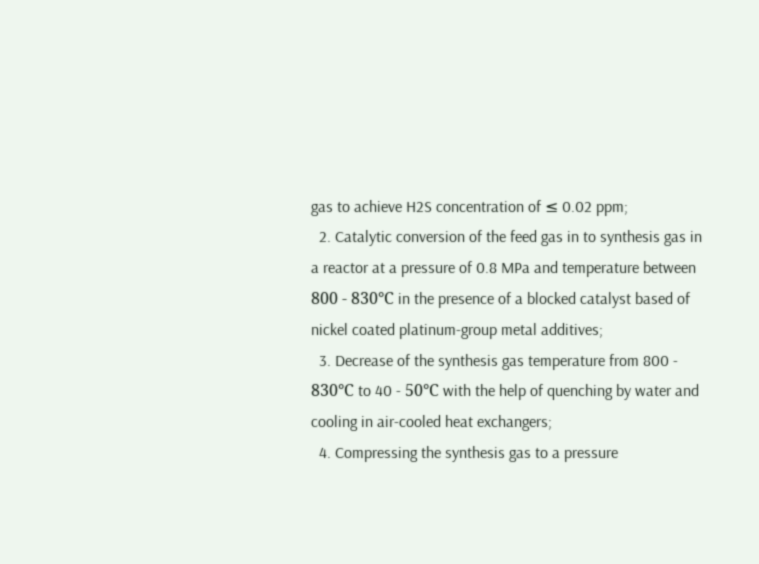gas to achieve H2S concentration of ≤ 0.02 ppm;
  2. Catalytic conversion of the feed gas in to synthesis gas in a reactor at a pressure of 0.8 MPa and temperature between 800 - 830°С in the presence of a blocked catalyst based of nickel coated platinum-group metal additives;
  3. Decrease of the synthesis gas temperature from 800 - 830°С to 40 - 50°С with the help of quenching by water and cooling in air-cooled heat exchangers;
  4. Compressing the synthesis gas to a pressure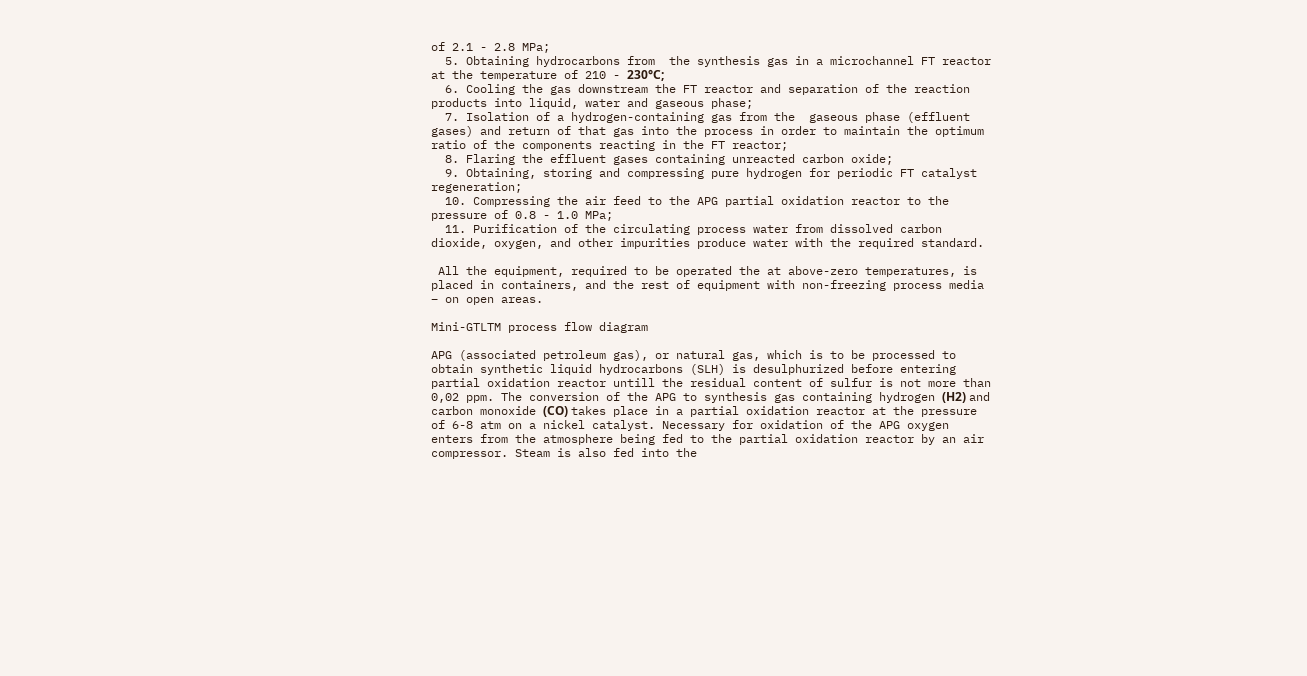of 2.1 - 2.8 MPa;
  5. Obtaining hydrocarbons from  the synthesis gas in a microchannel FT reactor at the temperature of 210 - 230°С;
  6. Cooling the gas downstream the FT reactor and separation of the reaction products into liquid, water and gaseous phase;
  7. Isolation of a hydrogen-containing gas from the  gaseous phase (effluent gases) and return of that gas into the process in order to maintain the optimum ratio of the components reacting in the FT reactor;
  8. Flaring the effluent gases containing unreacted carbon oxide;
  9. Obtaining, storing and compressing pure hydrogen for periodic FT catalyst regeneration;
  10. Compressing the air feed to the APG partial oxidation reactor to the pressure of 0.8 - 1.0 MPa;
  11. Purification of the circulating process water from dissolved carbon dioxide, oxygen, and other impurities produce water with the required standard.

 All the equipment, required to be operated the at above-zero temperatures, is placed in containers, and the rest of equipment with non-freezing process media – on open areas.

Mini-GTLTM process flow diagram

APG (associated petroleum gas), or natural gas, which is to be processed to obtain synthetic liquid hydrocarbons (SLH) is desulphurized before entering partial oxidation reactor untill the residual content of sulfur is not more than 0,02 ppm. The conversion of the APG to synthesis gas containing hydrogen (Н2) and carbon monoxide (СО) takes place in a partial oxidation reactor at the pressure of 6-8 atm on a nickel catalyst. Necessary for oxidation of the APG oxygen enters from the atmosphere being fed to the partial oxidation reactor by an air compressor. Steam is also fed into the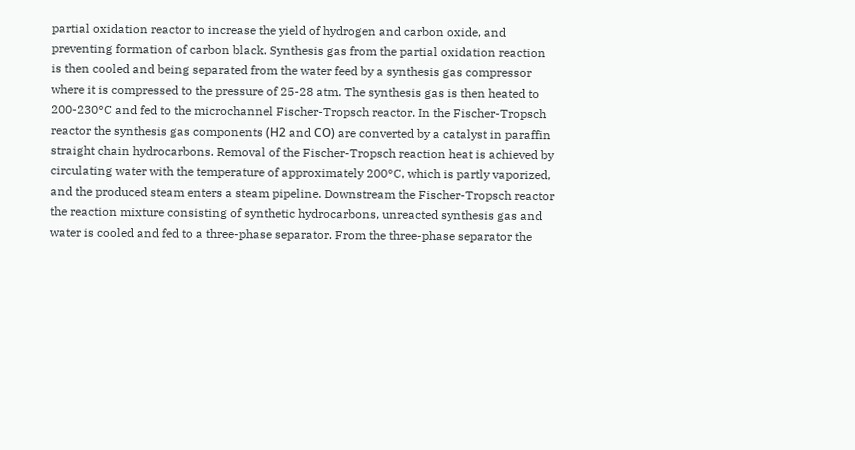partial oxidation reactor to increase the yield of hydrogen and carbon oxide, and preventing formation of carbon black. Synthesis gas from the partial oxidation reaction is then cooled and being separated from the water feed by a synthesis gas compressor where it is compressed to the pressure of 25-28 atm. The synthesis gas is then heated to 200-230°C and fed to the microchannel Fischer-Tropsch reactor. In the Fischer-Tropsch reactor the synthesis gas components (Н2 and СО) are converted by a catalyst in paraffin straight chain hydrocarbons. Removal of the Fischer-Tropsch reaction heat is achieved by circulating water with the temperature of approximately 200°C, which is partly vaporized, and the produced steam enters a steam pipeline. Downstream the Fischer-Tropsch reactor the reaction mixture consisting of synthetic hydrocarbons, unreacted synthesis gas and water is cooled and fed to a three-phase separator. From the three-phase separator the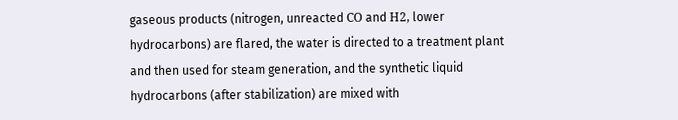gaseous products (nitrogen, unreacted СО and Н2, lower hydrocarbons) are flared, the water is directed to a treatment plant and then used for steam generation, and the synthetic liquid hydrocarbons (after stabilization) are mixed with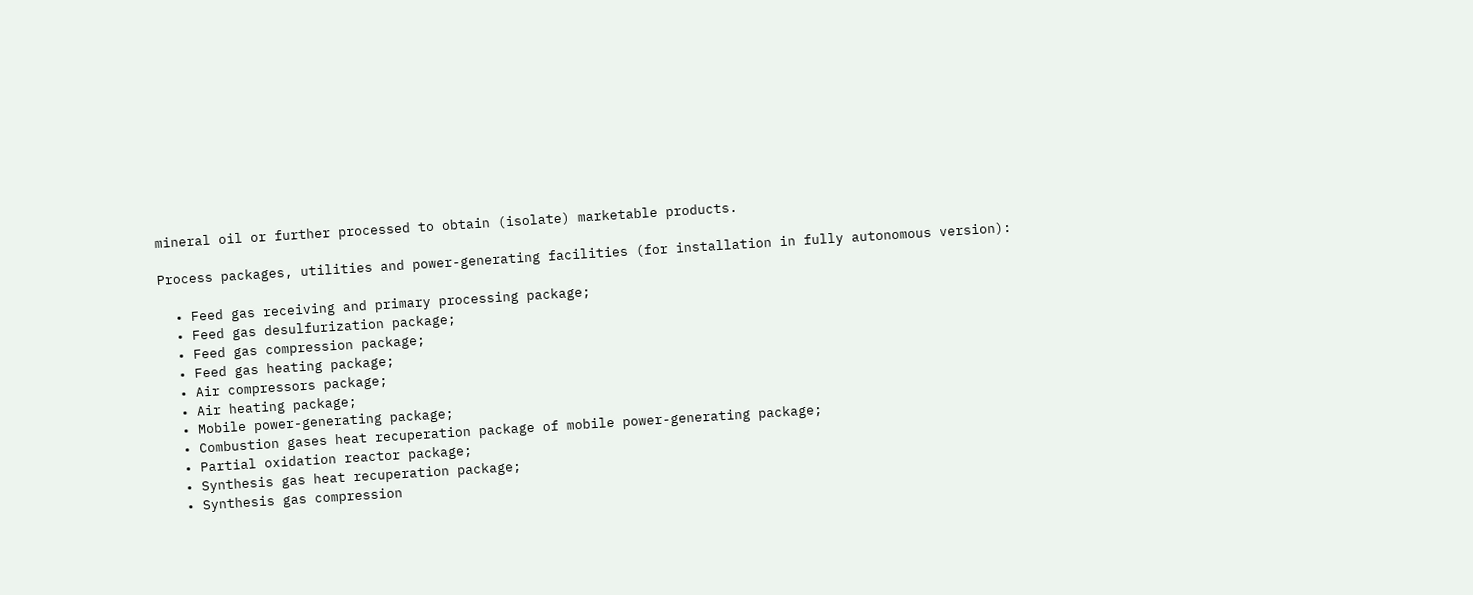mineral oil or further processed to obtain (isolate) marketable products.

Process packages, utilities and power-generating facilities (for installation in fully autonomous version):

  • Feed gas receiving and primary processing package;
  • Feed gas desulfurization package;
  • Feed gas compression package;
  • Feed gas heating package;
  • Air compressors package;
  • Air heating package;
  • Mobile power-generating package;
  • Combustion gases heat recuperation package of mobile power-generating package;
  • Partial oxidation reactor package;
  • Synthesis gas heat recuperation package;
  • Synthesis gas compression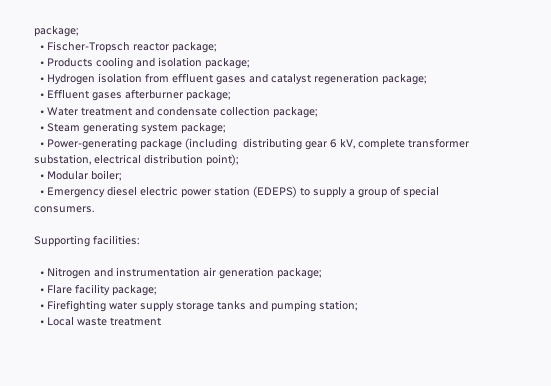package;
  • Fischer-Tropsch reactor package;
  • Products cooling and isolation package;
  • Hydrogen isolation from effluent gases and catalyst regeneration package;
  • Effluent gases afterburner package;
  • Water treatment and condensate collection package;
  • Steam generating system package;
  • Power-generating package (including  distributing gear 6 kV, complete transformer substation, electrical distribution point);
  • Modular boiler;
  • Emergency diesel electric power station (EDEPS) to supply a group of special consumers.

Supporting facilities:

  • Nitrogen and instrumentation air generation package;
  • Flare facility package;
  • Firefighting water supply storage tanks and pumping station;
  • Local waste treatment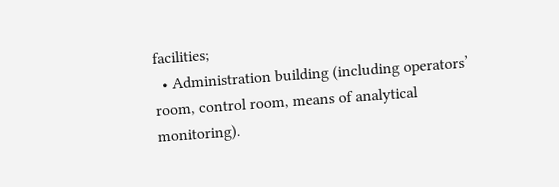facilities;
  • Administration building (including operators’ room, control room, means of analytical monitoring).